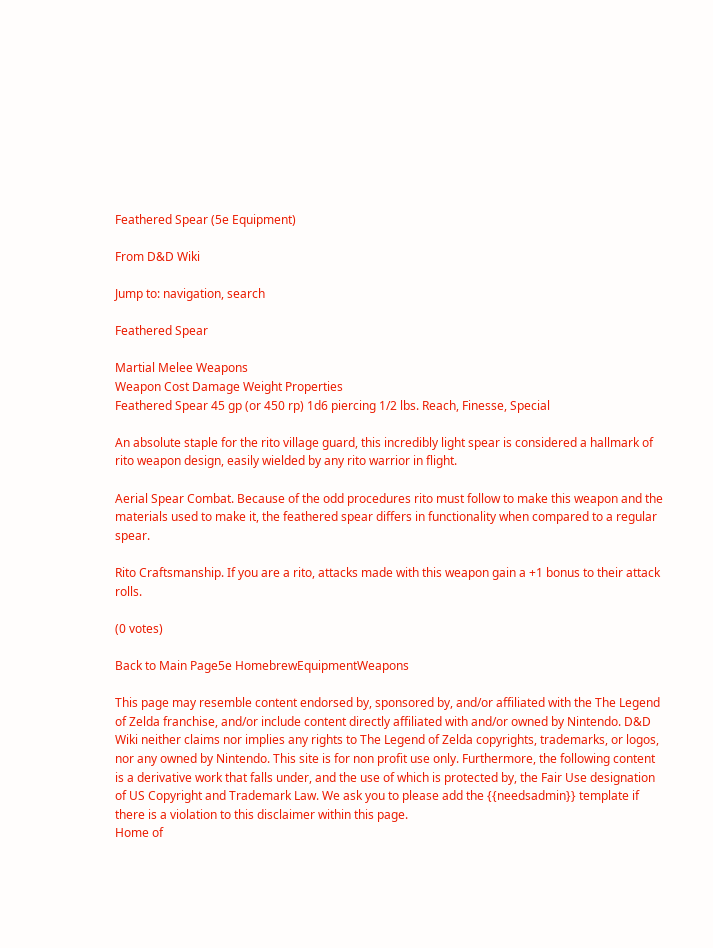Feathered Spear (5e Equipment)

From D&D Wiki

Jump to: navigation, search

Feathered Spear

Martial Melee Weapons
Weapon Cost Damage Weight Properties
Feathered Spear 45 gp (or 450 rp) 1d6 piercing 1/2 lbs. Reach, Finesse, Special

An absolute staple for the rito village guard, this incredibly light spear is considered a hallmark of rito weapon design, easily wielded by any rito warrior in flight.

Aerial Spear Combat. Because of the odd procedures rito must follow to make this weapon and the materials used to make it, the feathered spear differs in functionality when compared to a regular spear.

Rito Craftsmanship. If you are a rito, attacks made with this weapon gain a +1 bonus to their attack rolls.

(0 votes)

Back to Main Page5e HomebrewEquipmentWeapons

This page may resemble content endorsed by, sponsored by, and/or affiliated with the The Legend of Zelda franchise, and/or include content directly affiliated with and/or owned by Nintendo. D&D Wiki neither claims nor implies any rights to The Legend of Zelda copyrights, trademarks, or logos, nor any owned by Nintendo. This site is for non profit use only. Furthermore, the following content is a derivative work that falls under, and the use of which is protected by, the Fair Use designation of US Copyright and Trademark Law. We ask you to please add the {{needsadmin}} template if there is a violation to this disclaimer within this page.
Home of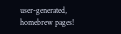user-generated,
homebrew pages!